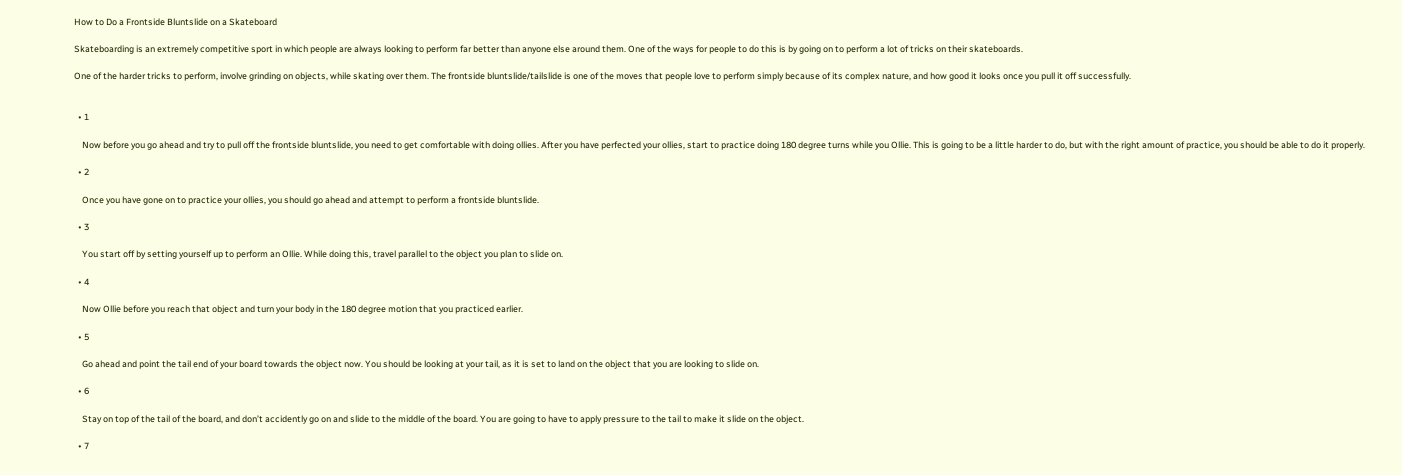How to Do a Frontside Bluntslide on a Skateboard

Skateboarding is an extremely competitive sport in which people are always looking to perform far better than anyone else around them. One of the ways for people to do this is by going on to perform a lot of tricks on their skateboards.

One of the harder tricks to perform, involve grinding on objects, while skating over them. The frontside bluntslide/tailslide is one of the moves that people love to perform simply because of its complex nature, and how good it looks once you pull it off successfully.


  • 1

    Now before you go ahead and try to pull off the frontside bluntslide, you need to get comfortable with doing ollies. After you have perfected your ollies, start to practice doing 180 degree turns while you Ollie. This is going to be a little harder to do, but with the right amount of practice, you should be able to do it properly.

  • 2

    Once you have gone on to practice your ollies, you should go ahead and attempt to perform a frontside bluntslide.

  • 3

    You start off by setting yourself up to perform an Ollie. While doing this, travel parallel to the object you plan to slide on.

  • 4

    Now Ollie before you reach that object and turn your body in the 180 degree motion that you practiced earlier.

  • 5

    Go ahead and point the tail end of your board towards the object now. You should be looking at your tail, as it is set to land on the object that you are looking to slide on.

  • 6

    Stay on top of the tail of the board, and don’t accidently go on and slide to the middle of the board. You are going to have to apply pressure to the tail to make it slide on the object.

  • 7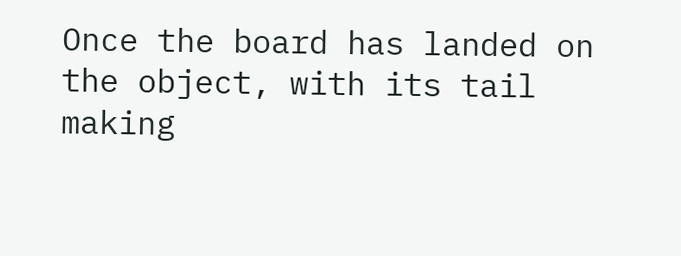Once the board has landed on the object, with its tail making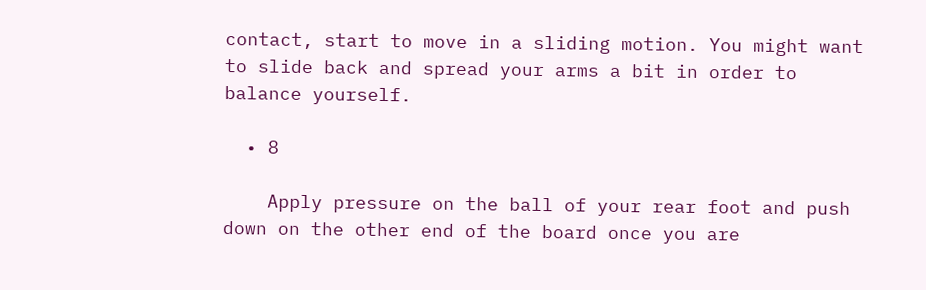contact, start to move in a sliding motion. You might want to slide back and spread your arms a bit in order to balance yourself.

  • 8

    Apply pressure on the ball of your rear foot and push down on the other end of the board once you are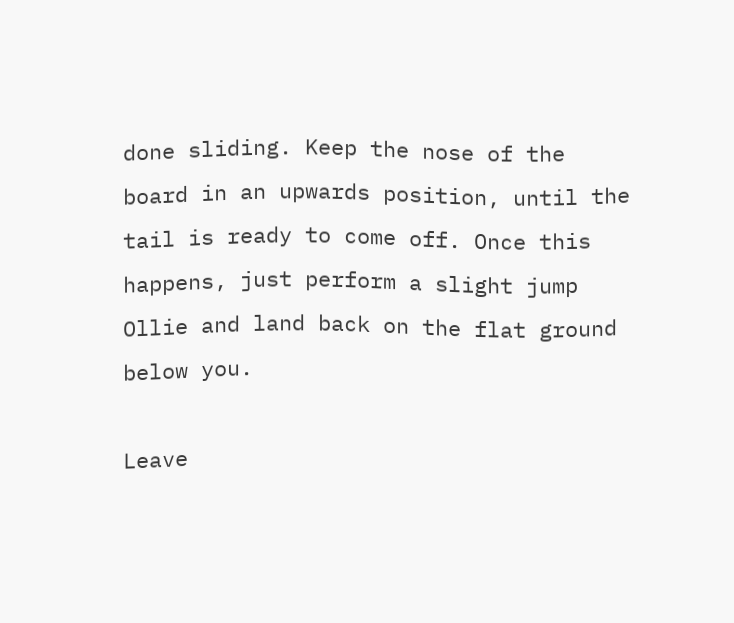done sliding. Keep the nose of the board in an upwards position, until the tail is ready to come off. Once this happens, just perform a slight jump Ollie and land back on the flat ground below you.

Leave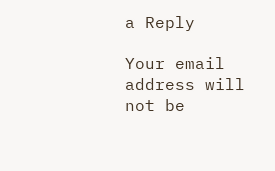a Reply

Your email address will not be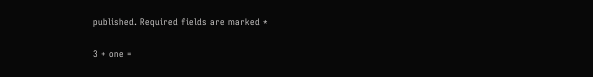published. Required fields are marked *

3 + one =